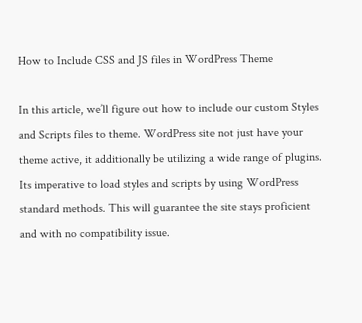How to Include CSS and JS files in WordPress Theme

In this article, we’ll figure out how to include our custom Styles and Scripts files to theme. WordPress site not just have your theme active, it additionally be utilizing a wide range of plugins. Its imperative to load styles and scripts by using WordPress standard methods. This will guarantee the site stays proficient and with no compatibility issue.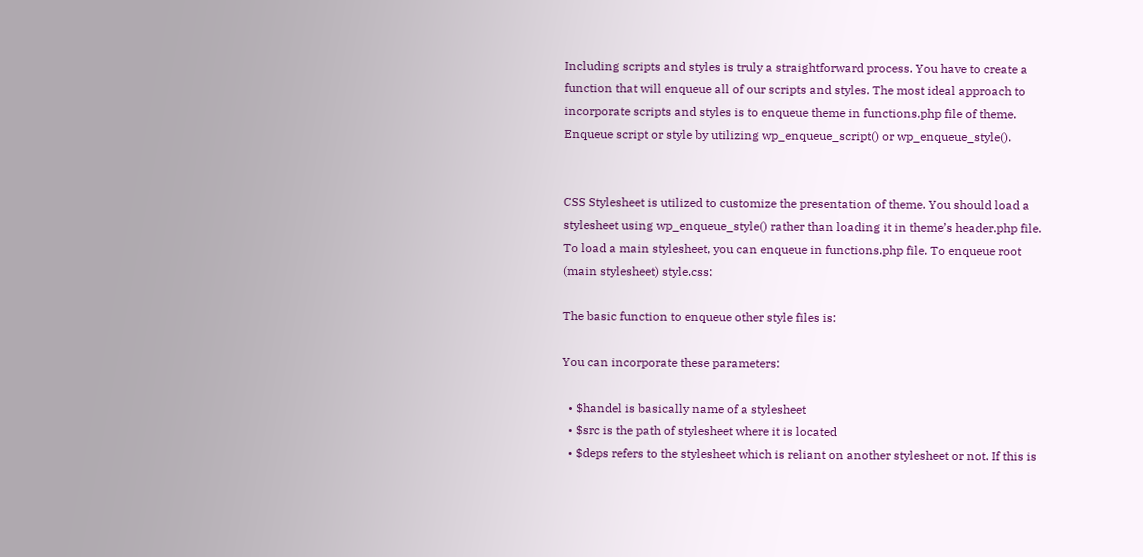Including scripts and styles is truly a straightforward process. You have to create a function that will enqueue all of our scripts and styles. The most ideal approach to incorporate scripts and styles is to enqueue theme in functions.php file of theme. Enqueue script or style by utilizing wp_enqueue_script() or wp_enqueue_style().


CSS Stylesheet is utilized to customize the presentation of theme. You should load a stylesheet using wp_enqueue_style() rather than loading it in theme’s header.php file. To load a main stylesheet, you can enqueue in functions.php file. To enqueue root (main stylesheet) style.css:

The basic function to enqueue other style files is:

You can incorporate these parameters:

  • $handel is basically name of a stylesheet
  • $src is the path of stylesheet where it is located
  • $deps refers to the stylesheet which is reliant on another stylesheet or not. If this is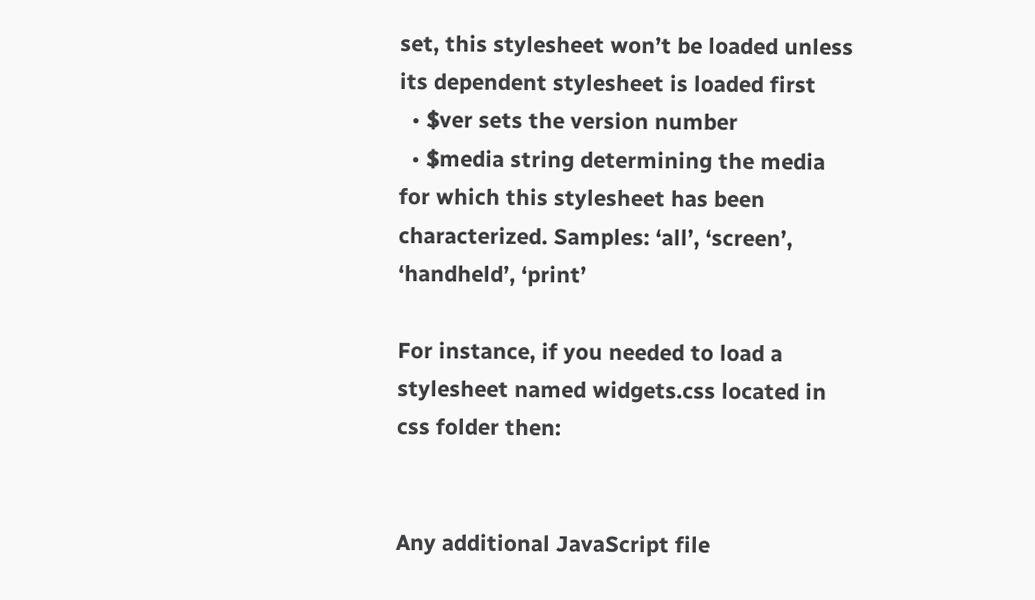set, this stylesheet won’t be loaded unless its dependent stylesheet is loaded first
  • $ver sets the version number
  • $media string determining the media for which this stylesheet has been characterized. Samples: ‘all’, ‘screen’, ‘handheld’, ‘print’

For instance, if you needed to load a stylesheet named widgets.css located in css folder then:


Any additional JavaScript file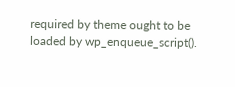required by theme ought to be loaded by wp_enqueue_script().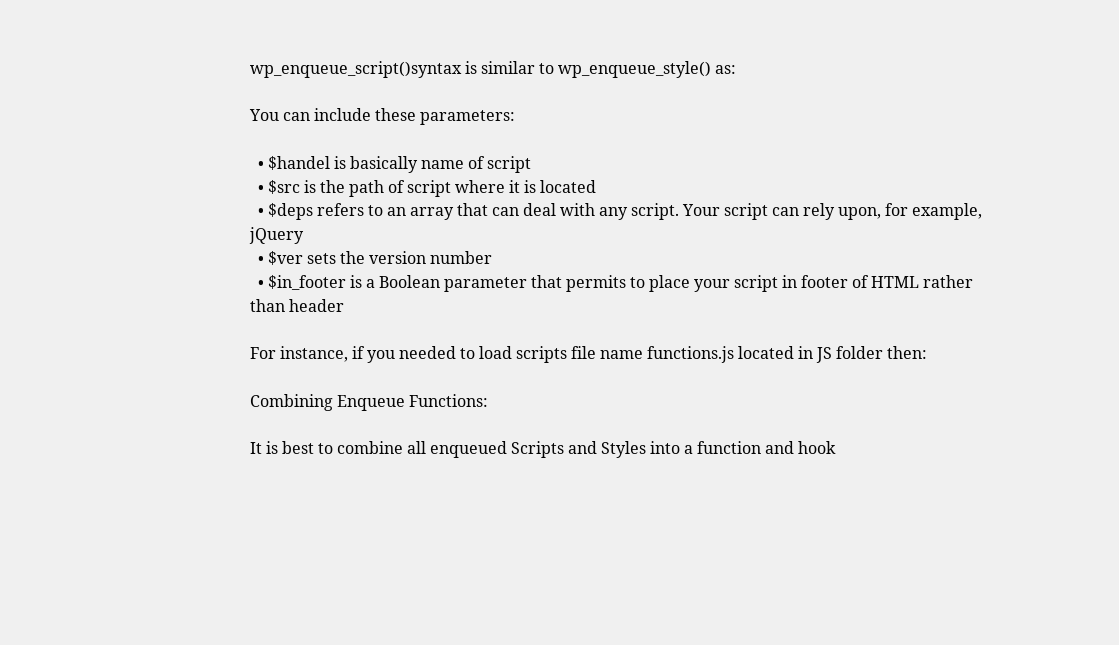wp_enqueue_script()syntax is similar to wp_enqueue_style() as:

You can include these parameters:

  • $handel is basically name of script
  • $src is the path of script where it is located
  • $deps refers to an array that can deal with any script. Your script can rely upon, for example, jQuery
  • $ver sets the version number
  • $in_footer is a Boolean parameter that permits to place your script in footer of HTML rather than header

For instance, if you needed to load scripts file name functions.js located in JS folder then:

Combining Enqueue Functions:

It is best to combine all enqueued Scripts and Styles into a function and hook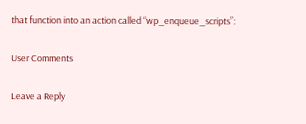that function into an action called “wp_enqueue_scripts”:

User Comments

Leave a Reply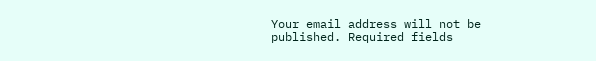Your email address will not be published. Required fields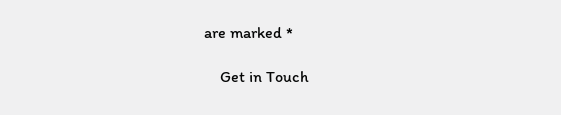are marked *

    Get in Touch